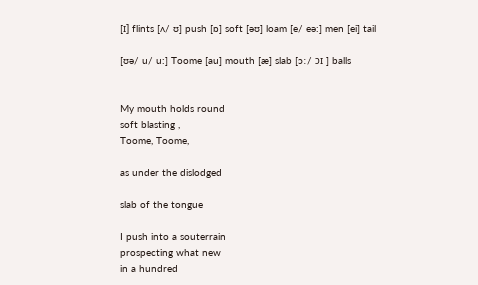[ɪ] flints [ʌ/ ʊ] push [ɒ] soft [əʊ] loam [e/ eə:] men [ei] tail

[ʊə/ u/ u:] Toome [au] mouth [æ] slab [ɔː/ ɔɪ ] balls


My mouth holds round
soft blasting ,
Toome, Toome,

as under the dislodged

slab of the tongue

I push into a souterrain
prospecting what new
in a hundred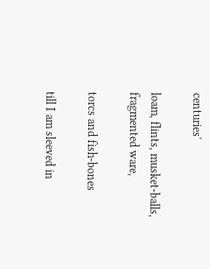centuries'

loam, flints, musket-balls,
fragmented ware,

torcs and fish-bones

till I am sleeved in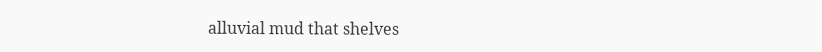alluvial mud that shelves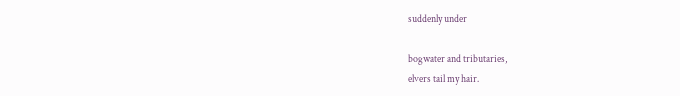suddenly under

bogwater and tributaries,
elvers tail my hair.